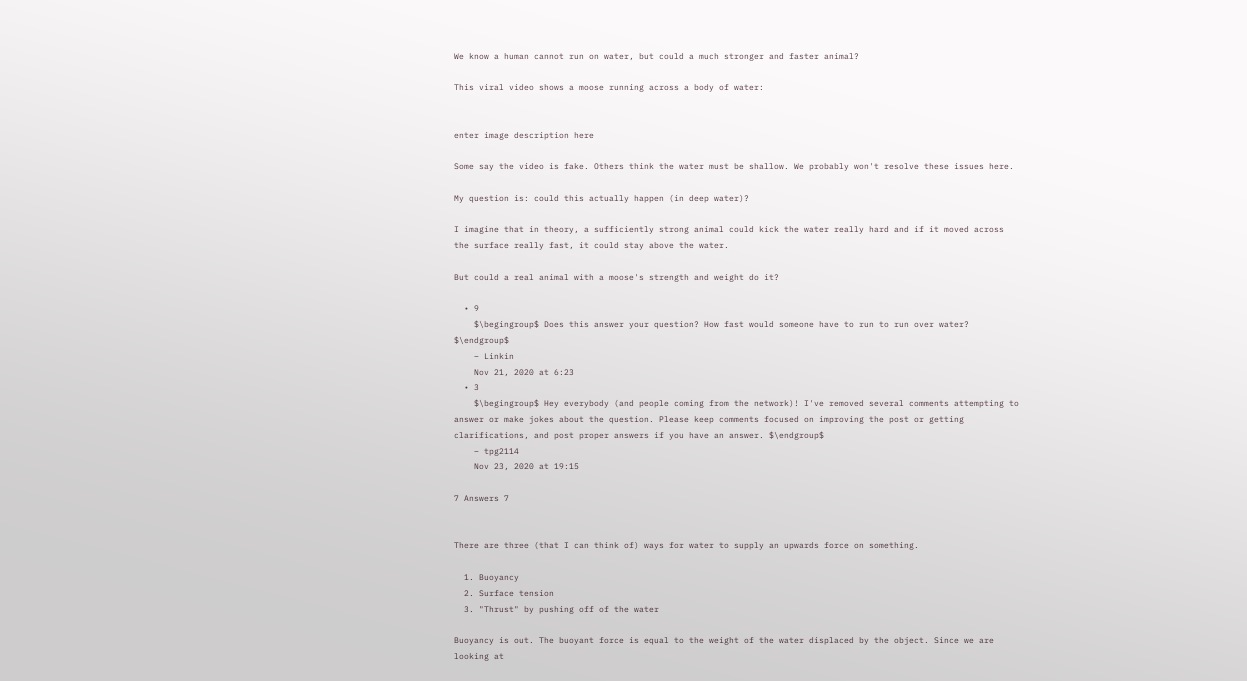We know a human cannot run on water, but could a much stronger and faster animal?

This viral video shows a moose running across a body of water:


enter image description here

Some say the video is fake. Others think the water must be shallow. We probably won't resolve these issues here.

My question is: could this actually happen (in deep water)?

I imagine that in theory, a sufficiently strong animal could kick the water really hard and if it moved across the surface really fast, it could stay above the water.

But could a real animal with a moose's strength and weight do it?

  • 9
    $\begingroup$ Does this answer your question? How fast would someone have to run to run over water? $\endgroup$
    – Linkin
    Nov 21, 2020 at 6:23
  • 3
    $\begingroup$ Hey everybody (and people coming from the network)! I've removed several comments attempting to answer or make jokes about the question. Please keep comments focused on improving the post or getting clarifications, and post proper answers if you have an answer. $\endgroup$
    – tpg2114
    Nov 23, 2020 at 19:15

7 Answers 7


There are three (that I can think of) ways for water to supply an upwards force on something.

  1. Buoyancy
  2. Surface tension
  3. "Thrust" by pushing off of the water

Buoyancy is out. The buoyant force is equal to the weight of the water displaced by the object. Since we are looking at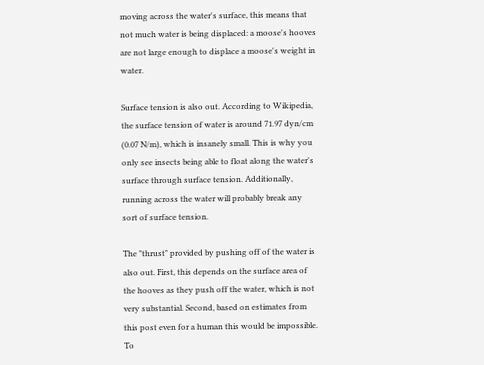moving across the water's surface, this means that not much water is being displaced: a moose's hooves are not large enough to displace a moose's weight in water.

Surface tension is also out. According to Wikipedia, the surface tension of water is around 71.97 dyn/cm (0.07 N/m), which is insanely small. This is why you only see insects being able to float along the water's surface through surface tension. Additionally, running across the water will probably break any sort of surface tension.

The "thrust" provided by pushing off of the water is also out. First, this depends on the surface area of the hooves as they push off the water, which is not very substantial. Second, based on estimates from this post even for a human this would be impossible. To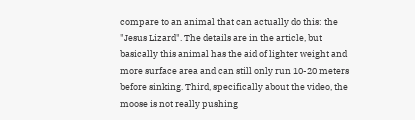compare to an animal that can actually do this: the "Jesus Lizard". The details are in the article, but basically this animal has the aid of lighter weight and more surface area and can still only run 10-20 meters before sinking. Third, specifically about the video, the moose is not really pushing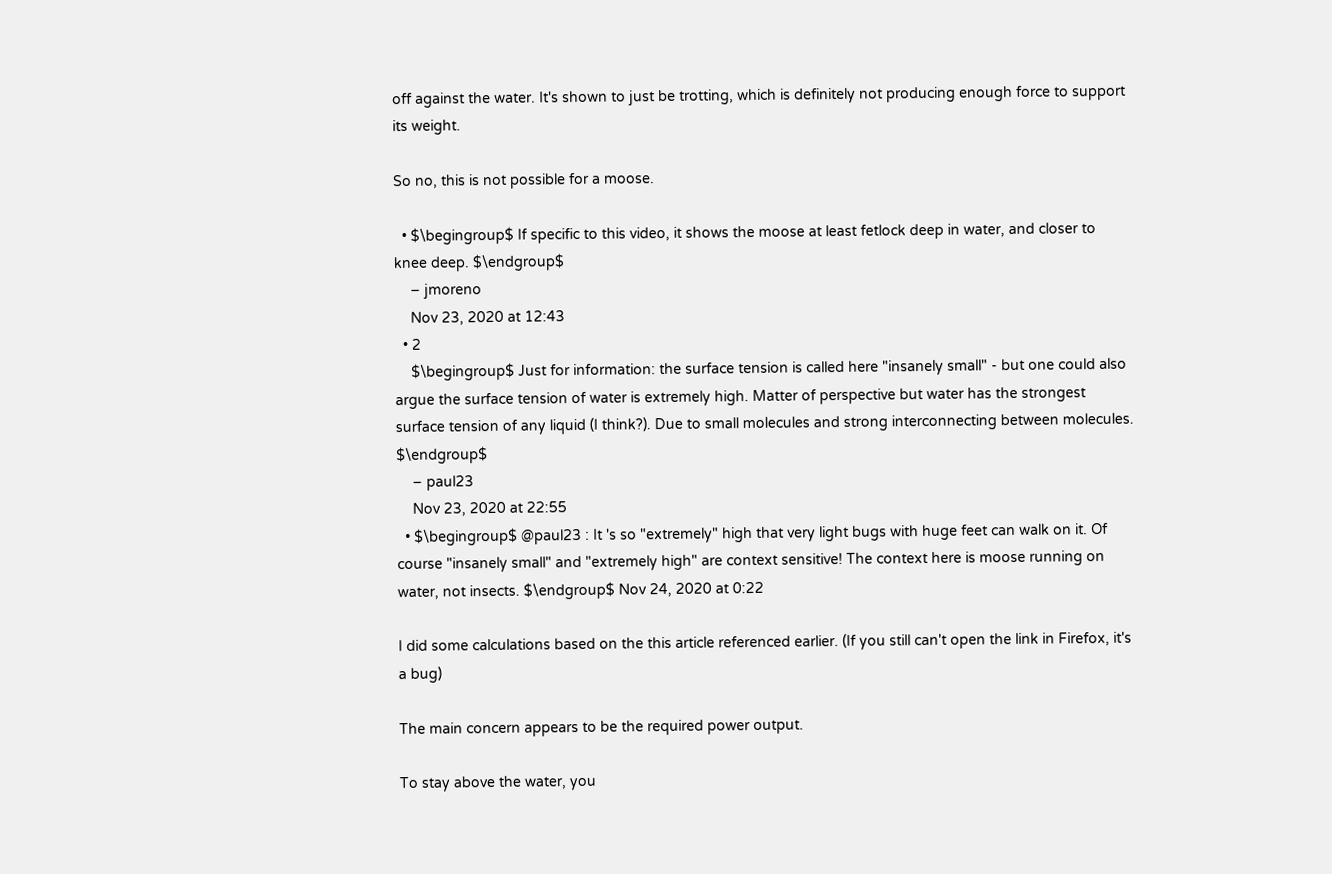off against the water. It's shown to just be trotting, which is definitely not producing enough force to support its weight.

So no, this is not possible for a moose.

  • $\begingroup$ If specific to this video, it shows the moose at least fetlock deep in water, and closer to knee deep. $\endgroup$
    – jmoreno
    Nov 23, 2020 at 12:43
  • 2
    $\begingroup$ Just for information: the surface tension is called here "insanely small" - but one could also argue the surface tension of water is extremely high. Matter of perspective but water has the strongest surface tension of any liquid (I think?). Due to small molecules and strong interconnecting between molecules. $\endgroup$
    – paul23
    Nov 23, 2020 at 22:55
  • $\begingroup$ @paul23 : It 's so "extremely" high that very light bugs with huge feet can walk on it. Of course "insanely small" and "extremely high" are context sensitive! The context here is moose running on water, not insects. $\endgroup$ Nov 24, 2020 at 0:22

I did some calculations based on the this article referenced earlier. (If you still can't open the link in Firefox, it's a bug)

The main concern appears to be the required power output.

To stay above the water, you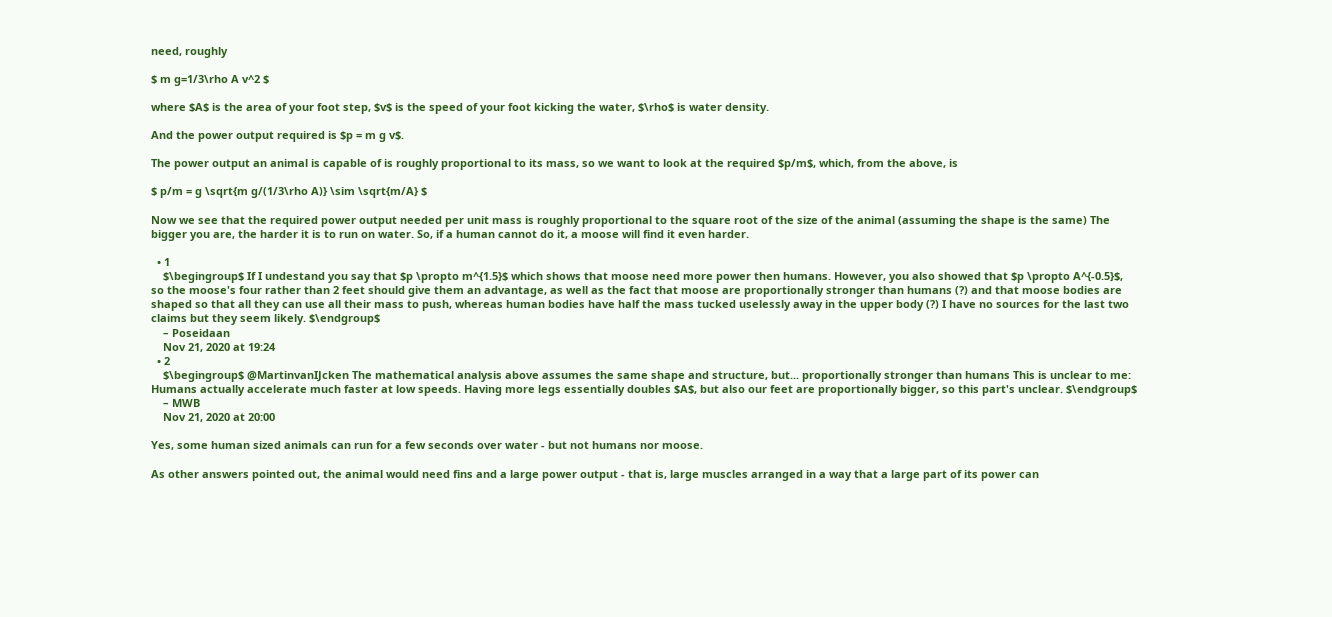need, roughly

$ m g=1/3\rho A v^2 $

where $A$ is the area of your foot step, $v$ is the speed of your foot kicking the water, $\rho$ is water density.

And the power output required is $p = m g v$.

The power output an animal is capable of is roughly proportional to its mass, so we want to look at the required $p/m$, which, from the above, is

$ p/m = g \sqrt{m g/(1/3\rho A)} \sim \sqrt{m/A} $

Now we see that the required power output needed per unit mass is roughly proportional to the square root of the size of the animal (assuming the shape is the same) The bigger you are, the harder it is to run on water. So, if a human cannot do it, a moose will find it even harder.

  • 1
    $\begingroup$ If I undestand you say that $p \propto m^{1.5}$ which shows that moose need more power then humans. However, you also showed that $p \propto A^{-0.5}$, so the moose's four rather than 2 feet should give them an advantage, as well as the fact that moose are proportionally stronger than humans (?) and that moose bodies are shaped so that all they can use all their mass to push, whereas human bodies have half the mass tucked uselessly away in the upper body (?) I have no sources for the last two claims but they seem likely. $\endgroup$
    – Poseidaan
    Nov 21, 2020 at 19:24
  • 2
    $\begingroup$ @MartinvanIJcken The mathematical analysis above assumes the same shape and structure, but... proportionally stronger than humans This is unclear to me: Humans actually accelerate much faster at low speeds. Having more legs essentially doubles $A$, but also our feet are proportionally bigger, so this part's unclear. $\endgroup$
    – MWB
    Nov 21, 2020 at 20:00

Yes, some human sized animals can run for a few seconds over water - but not humans nor moose.

As other answers pointed out, the animal would need fins and a large power output - that is, large muscles arranged in a way that a large part of its power can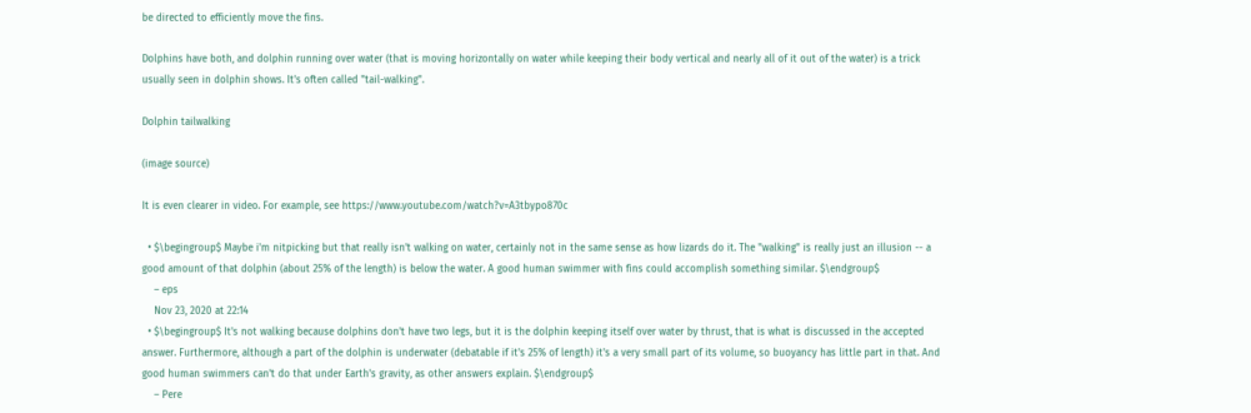be directed to efficiently move the fins.

Dolphins have both, and dolphin running over water (that is moving horizontally on water while keeping their body vertical and nearly all of it out of the water) is a trick usually seen in dolphin shows. It's often called "tail-walking".

Dolphin tailwalking

(image source)

It is even clearer in video. For example, see https://www.youtube.com/watch?v=A3tbypo870c

  • $\begingroup$ Maybe i'm nitpicking but that really isn't walking on water, certainly not in the same sense as how lizards do it. The "walking" is really just an illusion -- a good amount of that dolphin (about 25% of the length) is below the water. A good human swimmer with fins could accomplish something similar. $\endgroup$
    – eps
    Nov 23, 2020 at 22:14
  • $\begingroup$ It's not walking because dolphins don't have two legs, but it is the dolphin keeping itself over water by thrust, that is what is discussed in the accepted answer. Furthermore, although a part of the dolphin is underwater (debatable if it's 25% of length) it's a very small part of its volume, so buoyancy has little part in that. And good human swimmers can't do that under Earth's gravity, as other answers explain. $\endgroup$
    – Pere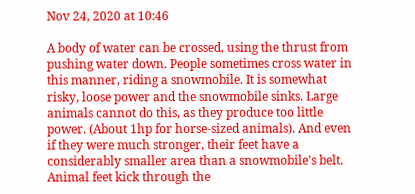Nov 24, 2020 at 10:46

A body of water can be crossed, using the thrust from pushing water down. People sometimes cross water in this manner, riding a snowmobile. It is somewhat risky, loose power and the snowmobile sinks. Large animals cannot do this, as they produce too little power. (About 1hp for horse-sized animals). And even if they were much stronger, their feet have a considerably smaller area than a snowmobile's belt. Animal feet kick through the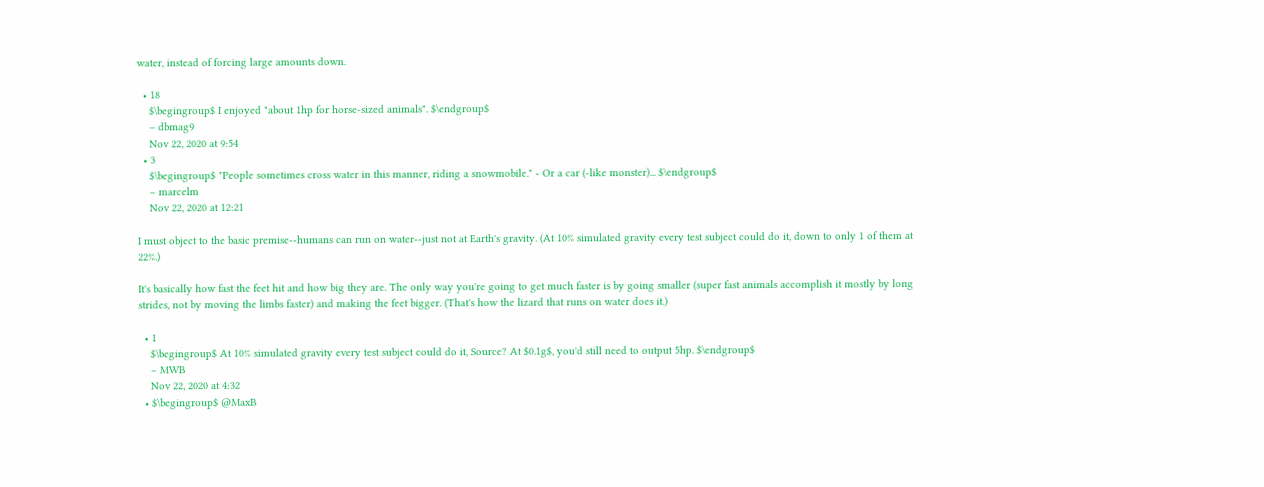water, instead of forcing large amounts down.

  • 18
    $\begingroup$ I enjoyed "about 1hp for horse-sized animals". $\endgroup$
    – dbmag9
    Nov 22, 2020 at 9:54
  • 3
    $\begingroup$ "People sometimes cross water in this manner, riding a snowmobile." - Or a car (-like monster)... $\endgroup$
    – marcelm
    Nov 22, 2020 at 12:21

I must object to the basic premise--humans can run on water--just not at Earth's gravity. (At 10% simulated gravity every test subject could do it, down to only 1 of them at 22%.)

It's basically how fast the feet hit and how big they are. The only way you're going to get much faster is by going smaller (super fast animals accomplish it mostly by long strides, not by moving the limbs faster) and making the feet bigger. (That's how the lizard that runs on water does it.)

  • 1
    $\begingroup$ At 10% simulated gravity every test subject could do it, Source? At $0.1g$, you'd still need to output 5hp. $\endgroup$
    – MWB
    Nov 22, 2020 at 4:32
  • $\begingroup$ @MaxB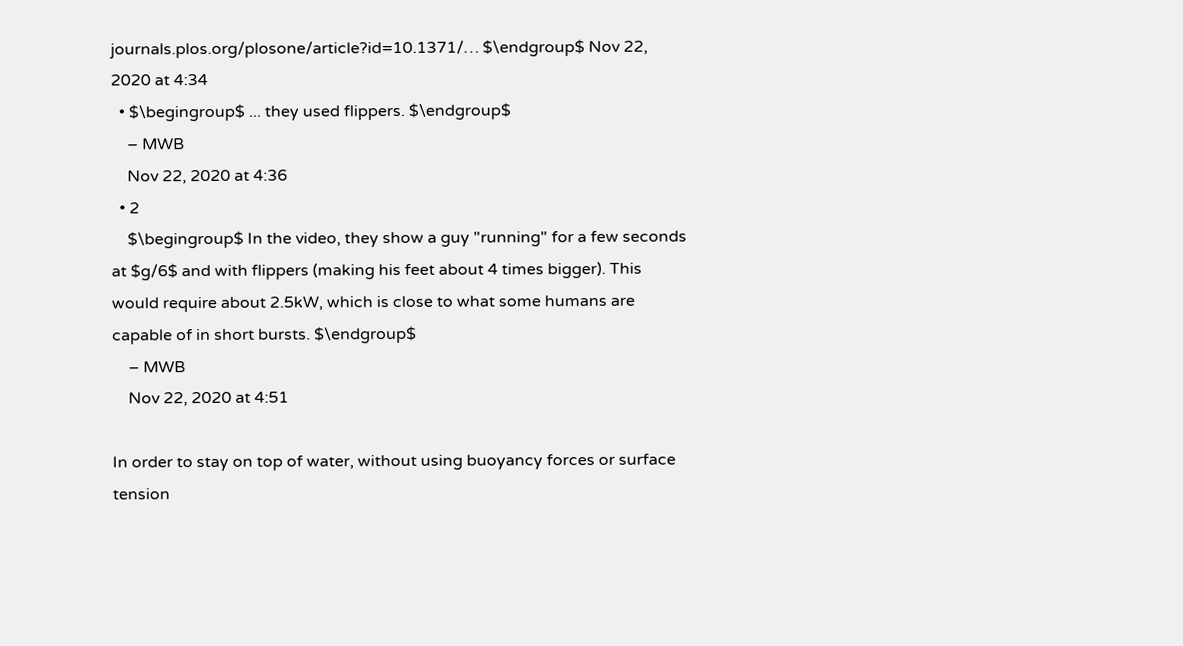journals.plos.org/plosone/article?id=10.1371/… $\endgroup$ Nov 22, 2020 at 4:34
  • $\begingroup$ ... they used flippers. $\endgroup$
    – MWB
    Nov 22, 2020 at 4:36
  • 2
    $\begingroup$ In the video, they show a guy "running" for a few seconds at $g/6$ and with flippers (making his feet about 4 times bigger). This would require about 2.5kW, which is close to what some humans are capable of in short bursts. $\endgroup$
    – MWB
    Nov 22, 2020 at 4:51

In order to stay on top of water, without using buoyancy forces or surface tension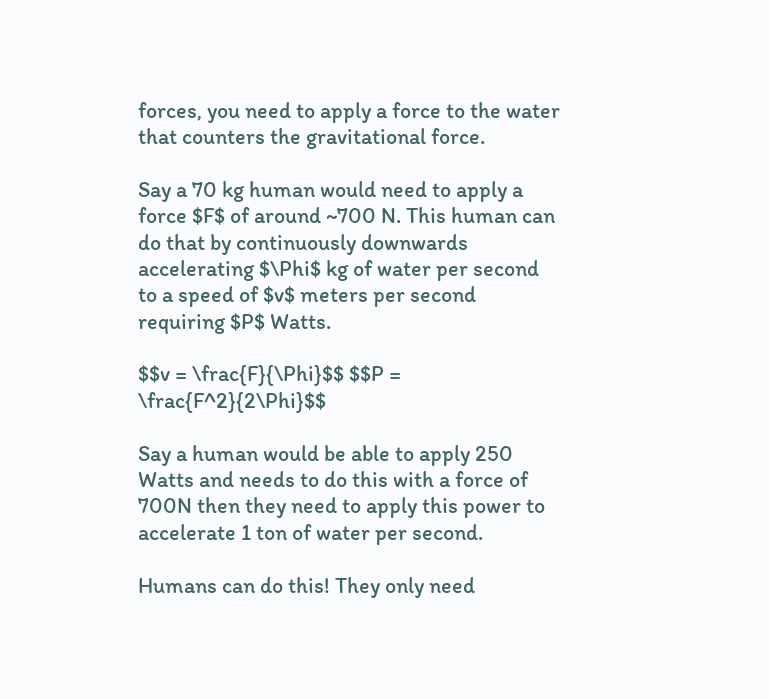forces, you need to apply a force to the water that counters the gravitational force.

Say a 70 kg human would need to apply a force $F$ of around ~700 N. This human can do that by continuously downwards accelerating $\Phi$ kg of water per second to a speed of $v$ meters per second requiring $P$ Watts.

$$v = \frac{F}{\Phi}$$ $$P = \frac{F^2}{2\Phi}$$

Say a human would be able to apply 250 Watts and needs to do this with a force of 700N then they need to apply this power to accelerate 1 ton of water per second.

Humans can do this! They only need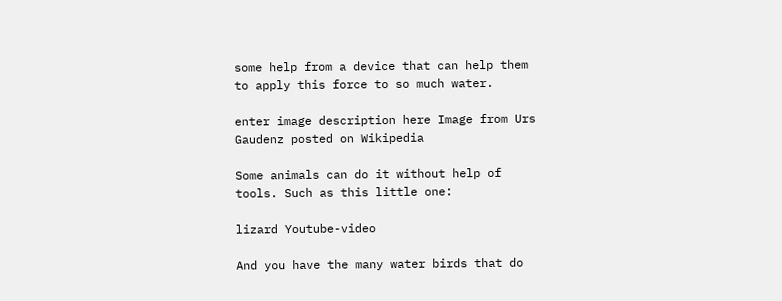some help from a device that can help them to apply this force to so much water.

enter image description here Image from Urs Gaudenz posted on Wikipedia

Some animals can do it without help of tools. Such as this little one:

lizard Youtube-video

And you have the many water birds that do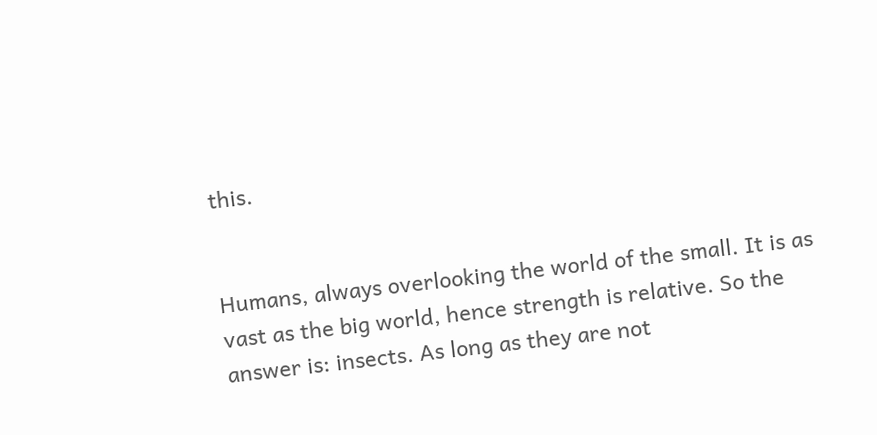this.


Humans, always overlooking the world of the small. It is as vast as the big world, hence strength is relative. So the answer is: insects. As long as they are not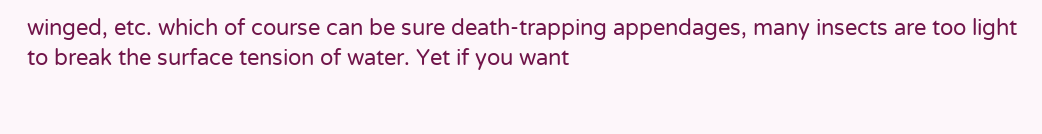winged, etc. which of course can be sure death-trapping appendages, many insects are too light to break the surface tension of water. Yet if you want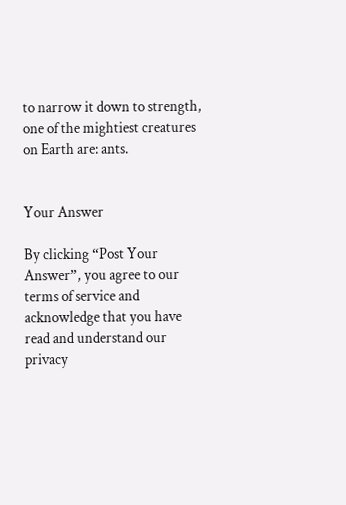to narrow it down to strength, one of the mightiest creatures on Earth are: ants.


Your Answer

By clicking “Post Your Answer”, you agree to our terms of service and acknowledge that you have read and understand our privacy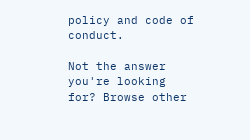policy and code of conduct.

Not the answer you're looking for? Browse other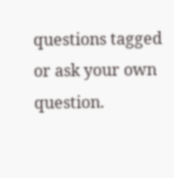questions tagged or ask your own question.